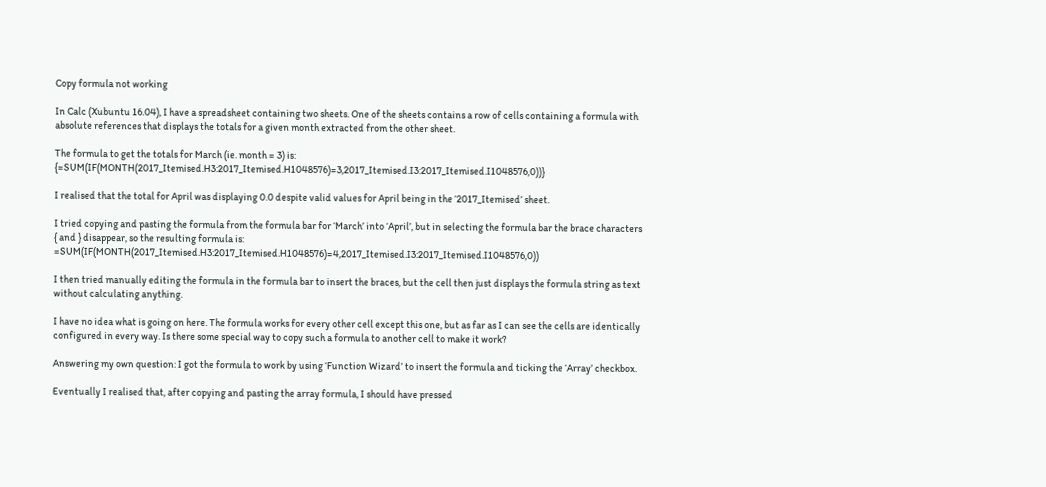Copy formula not working

In Calc (Xubuntu 16.04), I have a spreadsheet containing two sheets. One of the sheets contains a row of cells containing a formula with absolute references that displays the totals for a given month extracted from the other sheet.

The formula to get the totals for March (ie. month = 3) is: {=SUM(IF(MONTH(2017_Itemised.H3:2017_Itemised.H1048576)=3,2017_Itemised.I3:2017_Itemised.I1048576,0))}

I realised that the total for April was displaying 0.0 despite valid values for April being in the ‘2017_Itemised’ sheet.

I tried copying and pasting the formula from the formula bar for ‘March’ into ‘April’, but in selecting the formula bar the brace characters { and } disappear, so the resulting formula is: =SUM(IF(MONTH(2017_Itemised.H3:2017_Itemised.H1048576)=4,2017_Itemised.I3:2017_Itemised.I1048576,0))

I then tried manually editing the formula in the formula bar to insert the braces, but the cell then just displays the formula string as text without calculating anything.

I have no idea what is going on here. The formula works for every other cell except this one, but as far as I can see the cells are identically configured in every way. Is there some special way to copy such a formula to another cell to make it work?

Answering my own question: I got the formula to work by using ‘Function Wizard’ to insert the formula and ticking the ‘Array’ checkbox.

Eventually I realised that, after copying and pasting the array formula, I should have pressed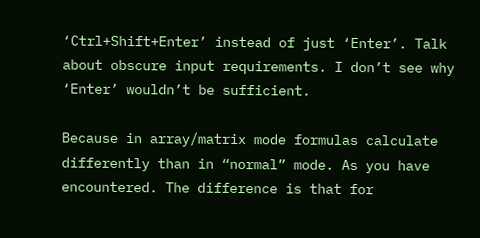‘Ctrl+Shift+Enter’ instead of just ‘Enter’. Talk about obscure input requirements. I don’t see why ‘Enter’ wouldn’t be sufficient.

Because in array/matrix mode formulas calculate differently than in “normal” mode. As you have encountered. The difference is that for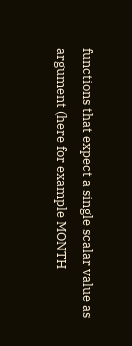functions that expect a single scalar value as argument (here for example MONTH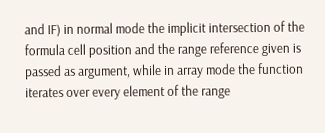and IF) in normal mode the implicit intersection of the formula cell position and the range reference given is passed as argument, while in array mode the function iterates over every element of the range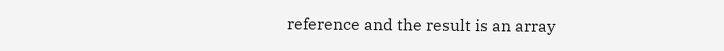reference and the result is an array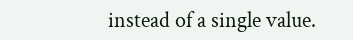instead of a single value.